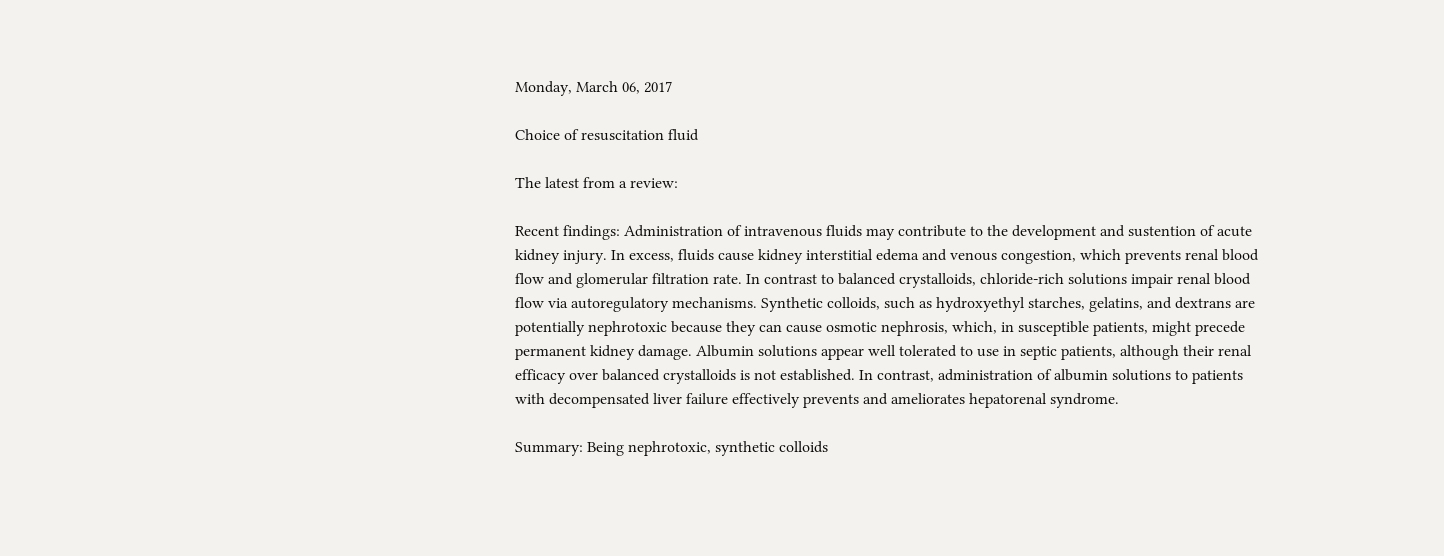Monday, March 06, 2017

Choice of resuscitation fluid

The latest from a review:

Recent findings: Administration of intravenous fluids may contribute to the development and sustention of acute kidney injury. In excess, fluids cause kidney interstitial edema and venous congestion, which prevents renal blood flow and glomerular filtration rate. In contrast to balanced crystalloids, chloride-rich solutions impair renal blood flow via autoregulatory mechanisms. Synthetic colloids, such as hydroxyethyl starches, gelatins, and dextrans are potentially nephrotoxic because they can cause osmotic nephrosis, which, in susceptible patients, might precede permanent kidney damage. Albumin solutions appear well tolerated to use in septic patients, although their renal efficacy over balanced crystalloids is not established. In contrast, administration of albumin solutions to patients with decompensated liver failure effectively prevents and ameliorates hepatorenal syndrome.

Summary: Being nephrotoxic, synthetic colloids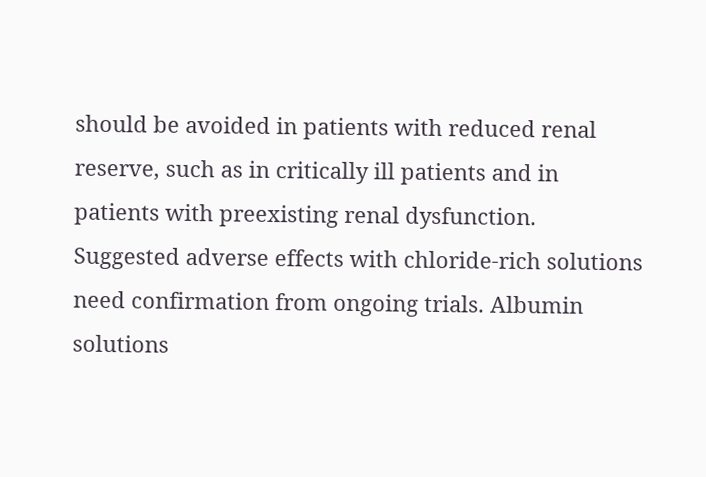should be avoided in patients with reduced renal reserve, such as in critically ill patients and in patients with preexisting renal dysfunction. Suggested adverse effects with chloride-rich solutions need confirmation from ongoing trials. Albumin solutions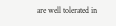are well tolerated in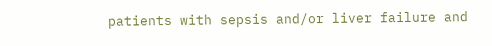patients with sepsis and/or liver failure and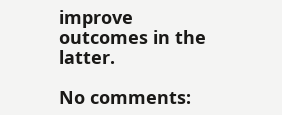improve outcomes in the latter.

No comments: